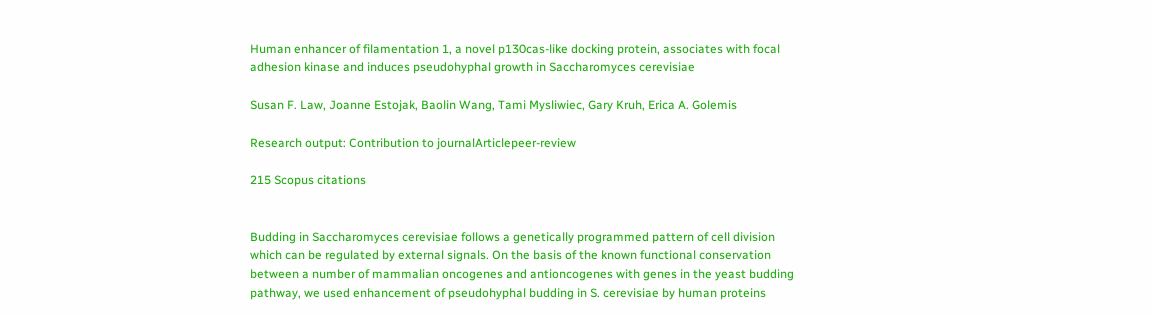Human enhancer of filamentation 1, a novel p130cas-like docking protein, associates with focal adhesion kinase and induces pseudohyphal growth in Saccharomyces cerevisiae

Susan F. Law, Joanne Estojak, Baolin Wang, Tami Mysliwiec, Gary Kruh, Erica A. Golemis

Research output: Contribution to journalArticlepeer-review

215 Scopus citations


Budding in Saccharomyces cerevisiae follows a genetically programmed pattern of cell division which can be regulated by external signals. On the basis of the known functional conservation between a number of mammalian oncogenes and antioncogenes with genes in the yeast budding pathway, we used enhancement of pseudohyphal budding in S. cerevisiae by human proteins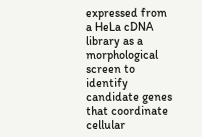expressed from a HeLa cDNA library as a morphological screen to identify candidate genes that coordinate cellular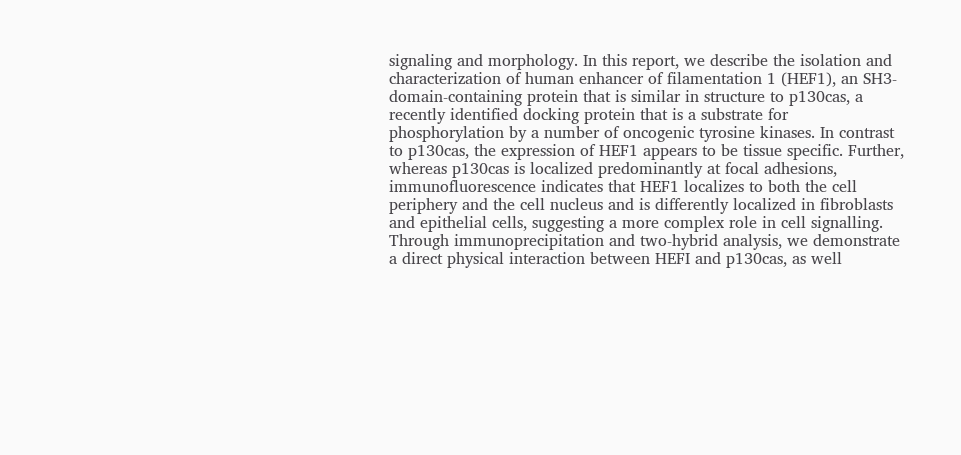signaling and morphology. In this report, we describe the isolation and characterization of human enhancer of filamentation 1 (HEF1), an SH3-domain-containing protein that is similar in structure to p130cas, a recently identified docking protein that is a substrate for phosphorylation by a number of oncogenic tyrosine kinases. In contrast to p130cas, the expression of HEF1 appears to be tissue specific. Further, whereas p130cas is localized predominantly at focal adhesions, immunofluorescence indicates that HEF1 localizes to both the cell periphery and the cell nucleus and is differently localized in fibroblasts and epithelial cells, suggesting a more complex role in cell signalling. Through immunoprecipitation and two-hybrid analysis, we demonstrate a direct physical interaction between HEFI and p130cas, as well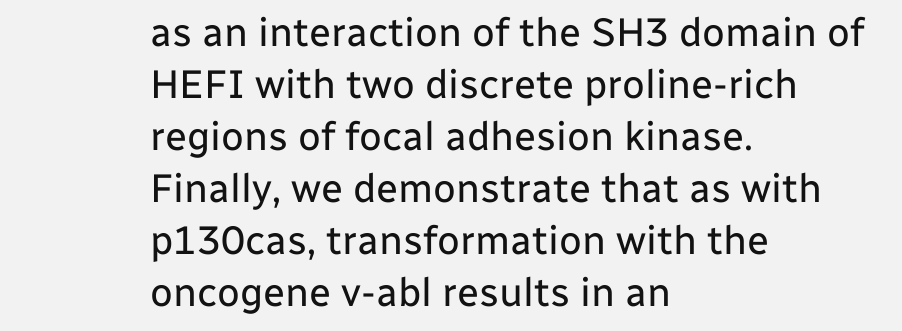as an interaction of the SH3 domain of HEFI with two discrete proline-rich regions of focal adhesion kinase. Finally, we demonstrate that as with p130cas, transformation with the oncogene v-abl results in an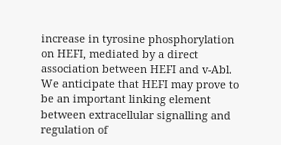increase in tyrosine phosphorylation on HEFI, mediated by a direct association between HEFI and v-Abl. We anticipate that HEFI may prove to be an important linking element between extracellular signalling and regulation of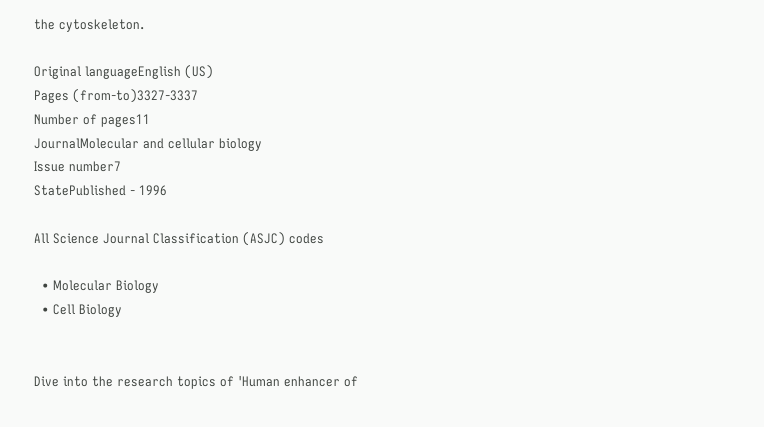the cytoskeleton.

Original languageEnglish (US)
Pages (from-to)3327-3337
Number of pages11
JournalMolecular and cellular biology
Issue number7
StatePublished - 1996

All Science Journal Classification (ASJC) codes

  • Molecular Biology
  • Cell Biology


Dive into the research topics of 'Human enhancer of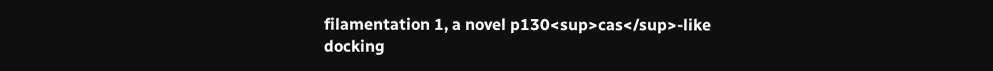filamentation 1, a novel p130<sup>cas</sup>-like docking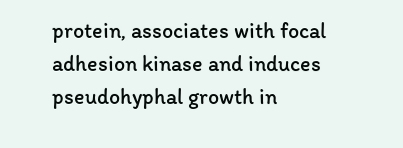protein, associates with focal adhesion kinase and induces pseudohyphal growth in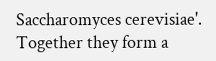Saccharomyces cerevisiae'. Together they form a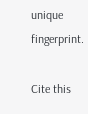unique fingerprint.

Cite this